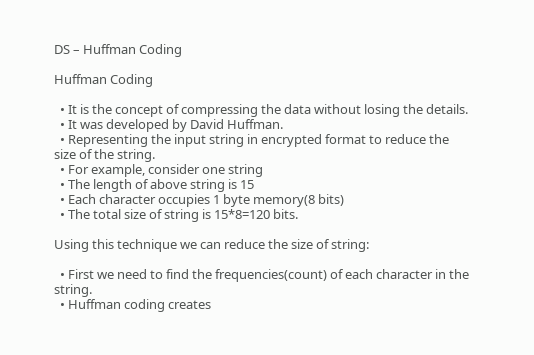DS – Huffman Coding

Huffman Coding

  • It is the concept of compressing the data without losing the details.
  • It was developed by David Huffman.
  • Representing the input string in encrypted format to reduce the size of the string.
  • For example, consider one string
  • The length of above string is 15
  • Each character occupies 1 byte memory(8 bits)
  • The total size of string is 15*8=120 bits.

Using this technique we can reduce the size of string:

  • First we need to find the frequencies(count) of each character in the string.
  • Huffman coding creates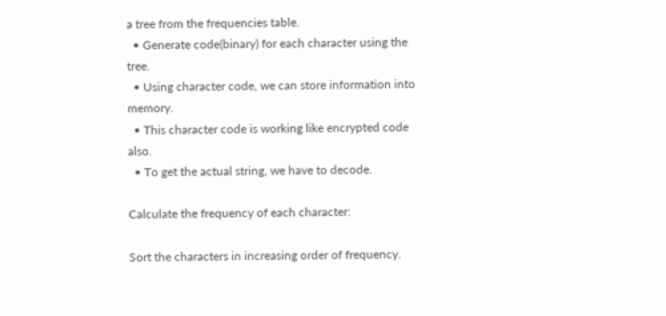a tree from the frequencies table.
  • Generate code(binary) for each character using the tree.
  • Using character code, we can store information into memory.
  • This character code is working like encrypted code also.
  • To get the actual string, we have to decode.

Calculate the frequency of each character:

Sort the characters in increasing order of frequency.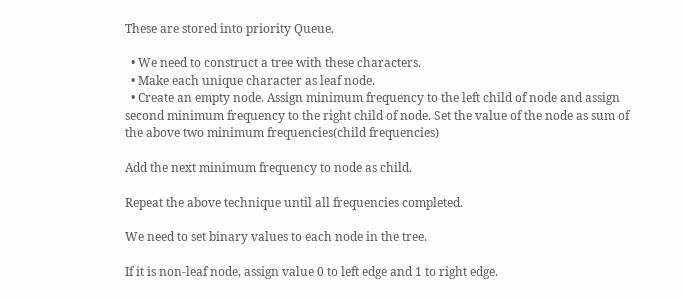These are stored into priority Queue.

  • We need to construct a tree with these characters.
  • Make each unique character as leaf node.
  • Create an empty node. Assign minimum frequency to the left child of node and assign second minimum frequency to the right child of node. Set the value of the node as sum of the above two minimum frequencies(child frequencies)

Add the next minimum frequency to node as child.

Repeat the above technique until all frequencies completed.

We need to set binary values to each node in the tree.

If it is non-leaf node, assign value 0 to left edge and 1 to right edge.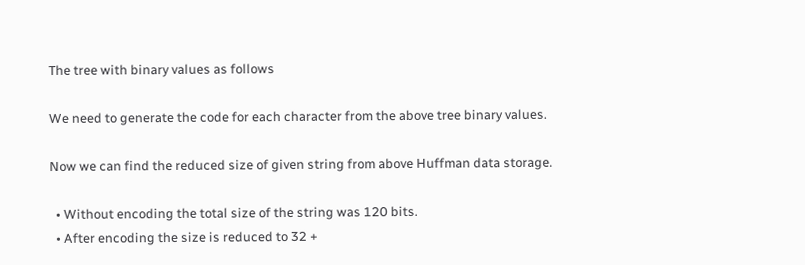The tree with binary values as follows

We need to generate the code for each character from the above tree binary values.

Now we can find the reduced size of given string from above Huffman data storage.

  • Without encoding the total size of the string was 120 bits.
  • After encoding the size is reduced to 32 +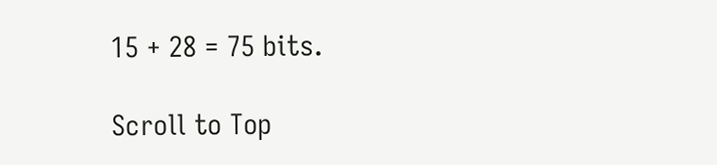15 + 28 = 75 bits.

Scroll to Top